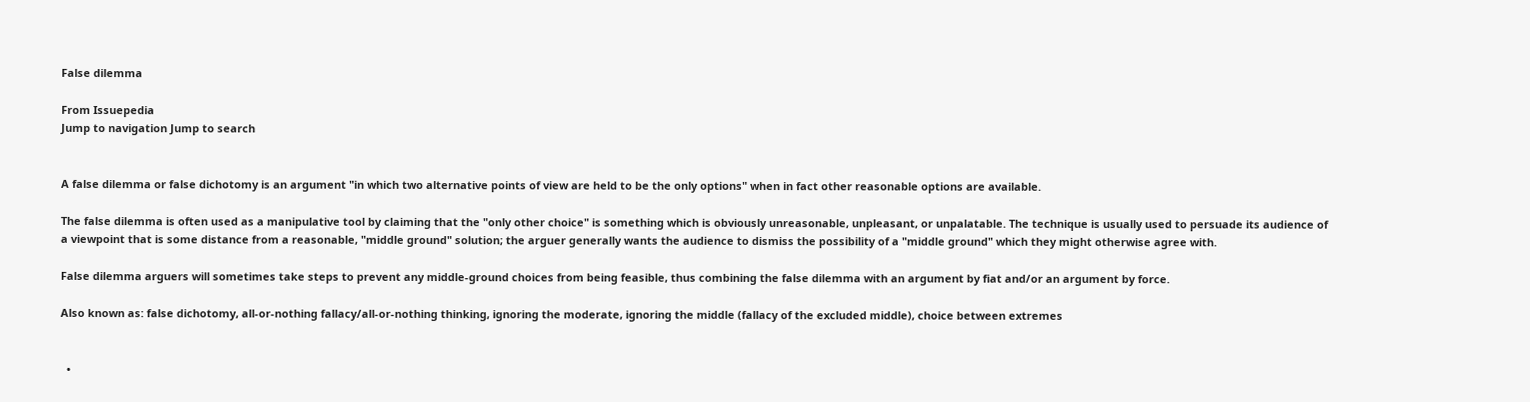False dilemma

From Issuepedia
Jump to navigation Jump to search


A false dilemma or false dichotomy is an argument "in which two alternative points of view are held to be the only options" when in fact other reasonable options are available.

The false dilemma is often used as a manipulative tool by claiming that the "only other choice" is something which is obviously unreasonable, unpleasant, or unpalatable. The technique is usually used to persuade its audience of a viewpoint that is some distance from a reasonable, "middle ground" solution; the arguer generally wants the audience to dismiss the possibility of a "middle ground" which they might otherwise agree with.

False dilemma arguers will sometimes take steps to prevent any middle-ground choices from being feasible, thus combining the false dilemma with an argument by fiat and/or an argument by force.

Also known as: false dichotomy, all-or-nothing fallacy/all-or-nothing thinking, ignoring the moderate, ignoring the middle (fallacy of the excluded middle), choice between extremes


  •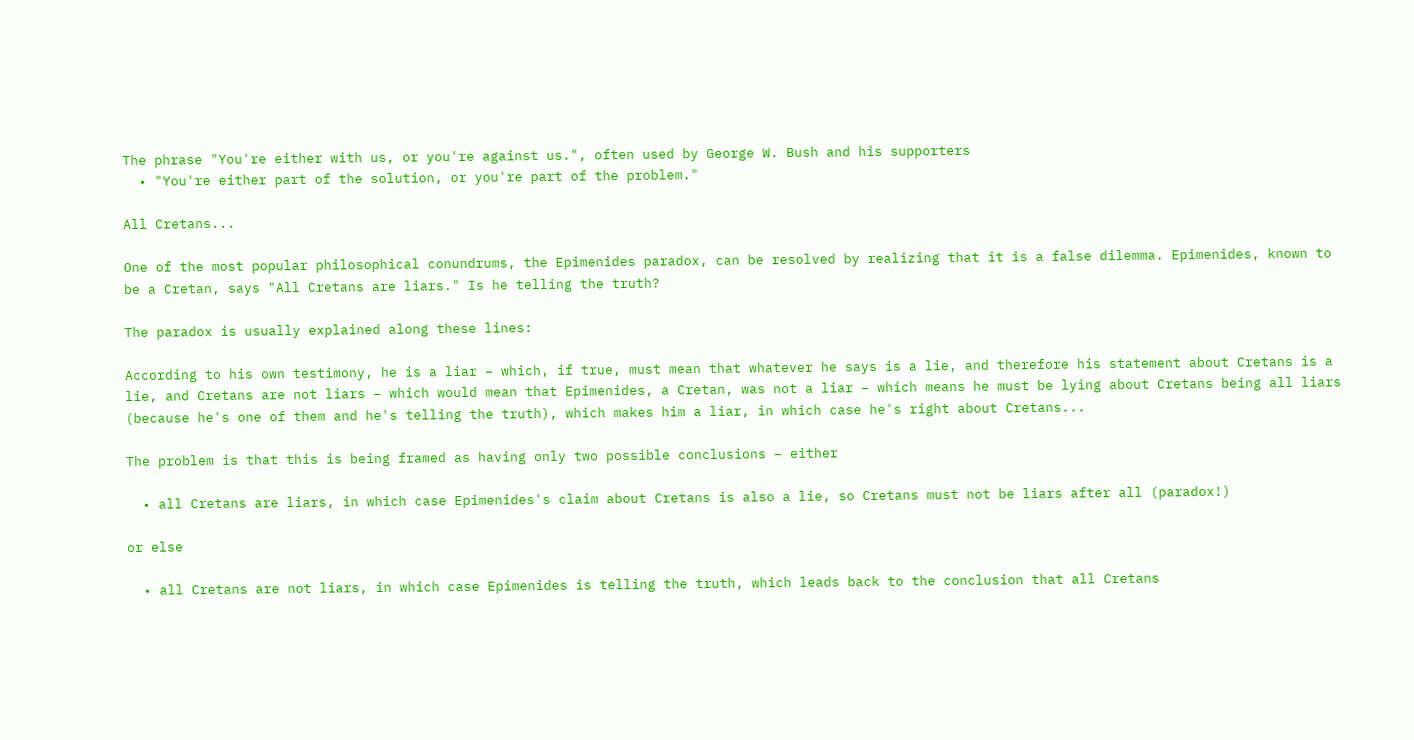The phrase "You're either with us, or you're against us.", often used by George W. Bush and his supporters
  • "You're either part of the solution, or you're part of the problem."

All Cretans...

One of the most popular philosophical conundrums, the Epimenides paradox, can be resolved by realizing that it is a false dilemma. Epimenides, known to be a Cretan, says "All Cretans are liars." Is he telling the truth?

The paradox is usually explained along these lines:

According to his own testimony, he is a liar – which, if true, must mean that whatever he says is a lie, and therefore his statement about Cretans is a lie, and Cretans are not liars – which would mean that Epimenides, a Cretan, was not a liar – which means he must be lying about Cretans being all liars (because he's one of them and he's telling the truth), which makes him a liar, in which case he's right about Cretans...

The problem is that this is being framed as having only two possible conclusions – either

  • all Cretans are liars, in which case Epimenides's claim about Cretans is also a lie, so Cretans must not be liars after all (paradox!)

or else

  • all Cretans are not liars, in which case Epimenides is telling the truth, which leads back to the conclusion that all Cretans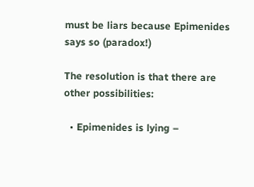must be liars because Epimenides says so (paradox!)

The resolution is that there are other possibilities:

  • Epimenides is lying –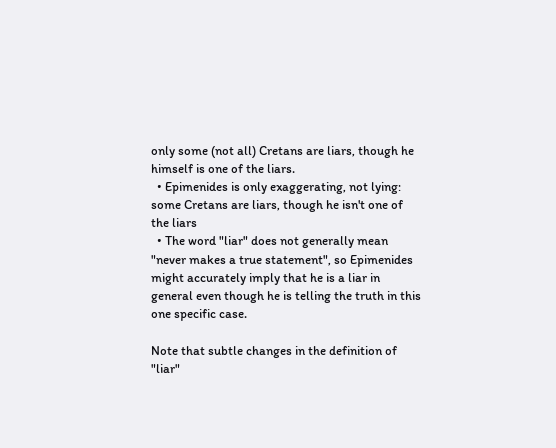only some (not all) Cretans are liars, though he himself is one of the liars.
  • Epimenides is only exaggerating, not lying: some Cretans are liars, though he isn't one of the liars
  • The word "liar" does not generally mean "never makes a true statement", so Epimenides might accurately imply that he is a liar in general even though he is telling the truth in this one specific case.

Note that subtle changes in the definition of "liar"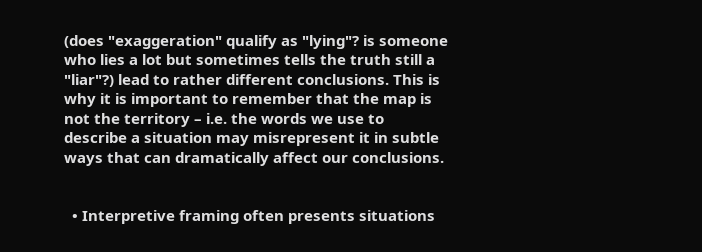(does "exaggeration" qualify as "lying"? is someone who lies a lot but sometimes tells the truth still a "liar"?) lead to rather different conclusions. This is why it is important to remember that the map is not the territory – i.e. the words we use to describe a situation may misrepresent it in subtle ways that can dramatically affect our conclusions.


  • Interpretive framing often presents situations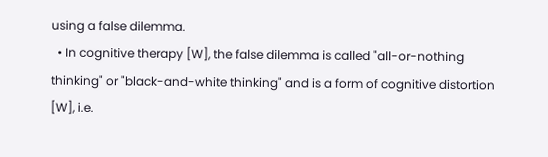using a false dilemma.
  • In cognitive therapy [W], the false dilemma is called "all-or-nothing thinking" or "black-and-white thinking" and is a form of cognitive distortion [W], i.e.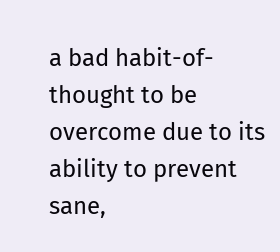a bad habit-of-thought to be overcome due to its ability to prevent sane,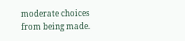moderate choices from being made.